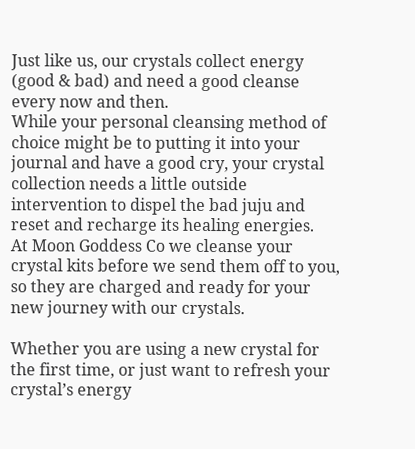Just like us, our crystals collect energy (good & bad) and need a good cleanse every now and then.
While your personal cleansing method of choice might be to putting it into your journal and have a good cry, your crystal collection needs a little outside intervention to dispel the bad juju and reset and recharge its healing energies.
At Moon Goddess Co we cleanse your crystal kits before we send them off to you, so they are charged and ready for your new journey with our crystals.

Whether you are using a new crystal for the first time, or just want to refresh your crystal’s energy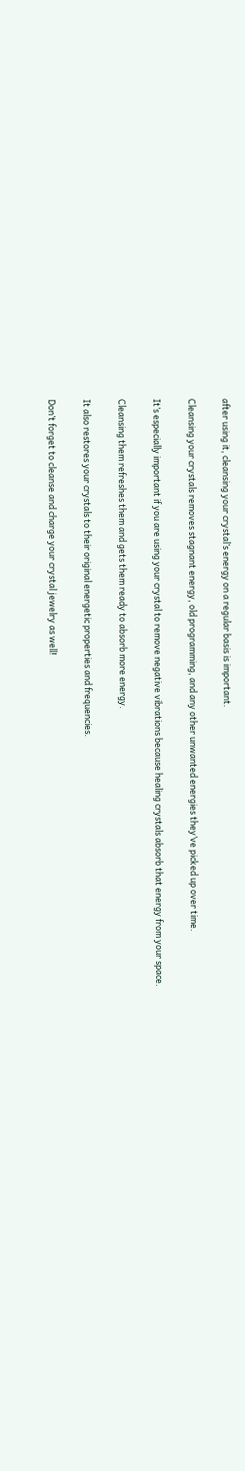after using it, cleansing your crystal’s energy on a regular basis is important.

Cleansing your crystals removes stagnant energy, old programming, and any other unwanted energies they’ve picked up over time.

It’s especially important if you are using your crystal to remove negative vibrations because healing crystals absorb that energy from your space.

Cleansing them refreshes them and gets them ready to absorb more energy.

It also restores your crystals to their original energetic properties and frequencies.

Don’t forget to cleanse and charge your crystal jewelry as well!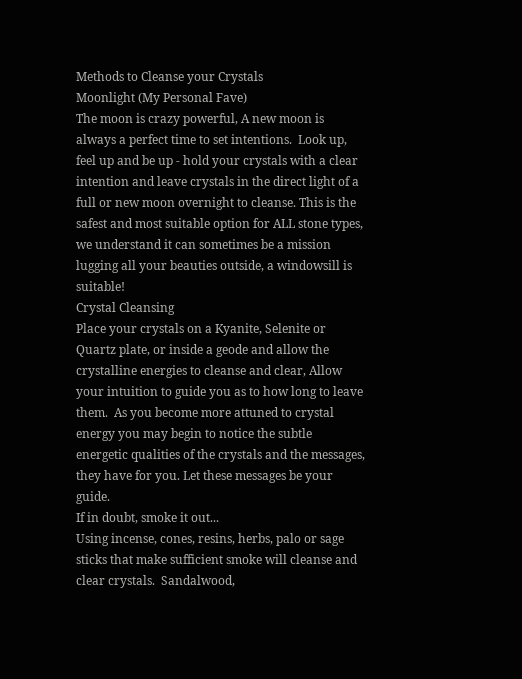Methods to Cleanse your Crystals
Moonlight (My Personal Fave)
The moon is crazy powerful, A new moon is always a perfect time to set intentions.  Look up, feel up and be up - hold your crystals with a clear intention and leave crystals in the direct light of a full or new moon overnight to cleanse. This is the safest and most suitable option for ALL stone types, we understand it can sometimes be a mission lugging all your beauties outside, a windowsill is suitable!
Crystal Cleansing
Place your crystals on a Kyanite, Selenite or Quartz plate, or inside a geode and allow the crystalline energies to cleanse and clear, Allow your intuition to guide you as to how long to leave them.  As you become more attuned to crystal energy you may begin to notice the subtle energetic qualities of the crystals and the messages, they have for you. Let these messages be your guide.
If in doubt, smoke it out...
Using incense, cones, resins, herbs, palo or sage sticks that make sufficient smoke will cleanse and clear crystals.  Sandalwood,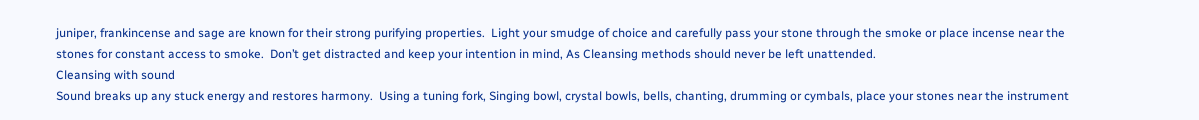juniper, frankincense and sage are known for their strong purifying properties.  Light your smudge of choice and carefully pass your stone through the smoke or place incense near the stones for constant access to smoke.  Don’t get distracted and keep your intention in mind, As Cleansing methods should never be left unattended.
Cleansing with sound
Sound breaks up any stuck energy and restores harmony.  Using a tuning fork, Singing bowl, crystal bowls, bells, chanting, drumming or cymbals, place your stones near the instrument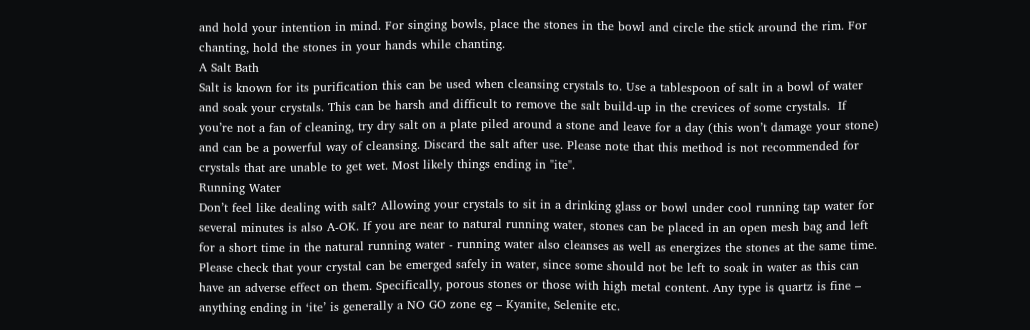and hold your intention in mind. For singing bowls, place the stones in the bowl and circle the stick around the rim. For chanting, hold the stones in your hands while chanting.
A Salt Bath
Salt is known for its purification this can be used when cleansing crystals to. Use a tablespoon of salt in a bowl of water and soak your crystals. This can be harsh and difficult to remove the salt build-up in the crevices of some crystals.  If you’re not a fan of cleaning, try dry salt on a plate piled around a stone and leave for a day (this won’t damage your stone) and can be a powerful way of cleansing. Discard the salt after use. Please note that this method is not recommended for crystals that are unable to get wet. Most likely things ending in "ite".
Running Water
Don’t feel like dealing with salt? Allowing your crystals to sit in a drinking glass or bowl under cool running tap water for several minutes is also A-OK. If you are near to natural running water, stones can be placed in an open mesh bag and left for a short time in the natural running water - running water also cleanses as well as energizes the stones at the same time.
Please check that your crystal can be emerged safely in water, since some should not be left to soak in water as this can have an adverse effect on them. Specifically, porous stones or those with high metal content. Any type is quartz is fine – anything ending in ‘ite’ is generally a NO GO zone eg – Kyanite, Selenite etc.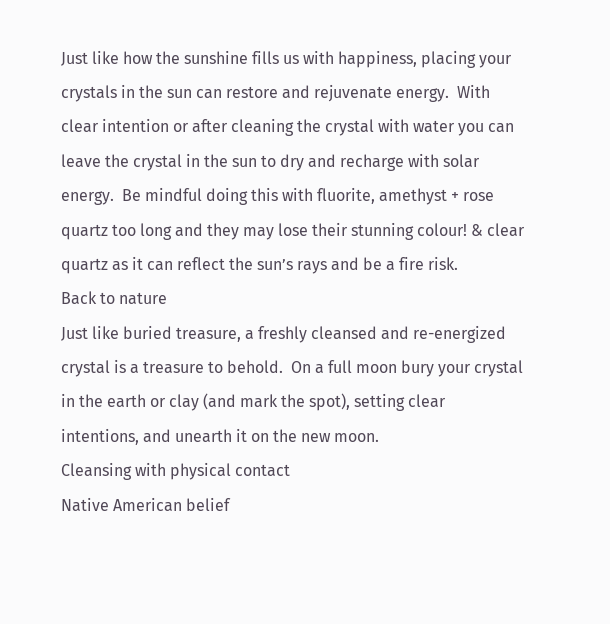Just like how the sunshine fills us with happiness, placing your crystals in the sun can restore and rejuvenate energy.  With clear intention or after cleaning the crystal with water you can leave the crystal in the sun to dry and recharge with solar energy.  Be mindful doing this with fluorite, amethyst + rose quartz too long and they may lose their stunning colour! & clear quartz as it can reflect the sun’s rays and be a fire risk.
Back to nature
Just like buried treasure, a freshly cleansed and re-energized crystal is a treasure to behold.  On a full moon bury your crystal in the earth or clay (and mark the spot), setting clear intentions, and unearth it on the new moon.
Cleansing with physical contact
Native American belief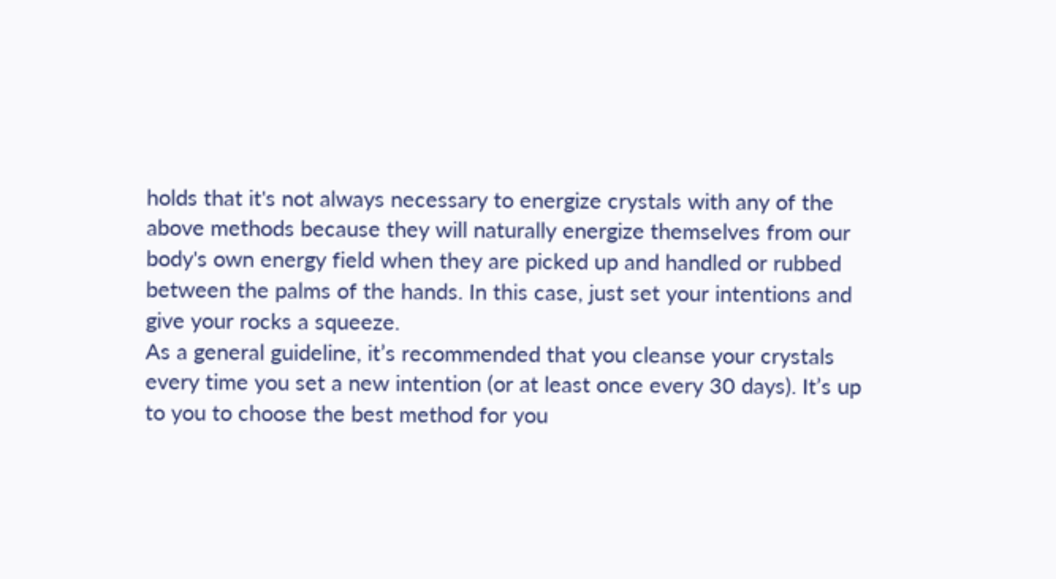holds that it's not always necessary to energize crystals with any of the above methods because they will naturally energize themselves from our body's own energy field when they are picked up and handled or rubbed between the palms of the hands. In this case, just set your intentions and give your rocks a squeeze.
As a general guideline, it’s recommended that you cleanse your crystals every time you set a new intention (or at least once every 30 days). It’s up to you to choose the best method for you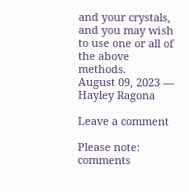and your crystals, and you may wish to use one or all of the above methods.
August 09, 2023 — Hayley Ragona

Leave a comment

Please note: comments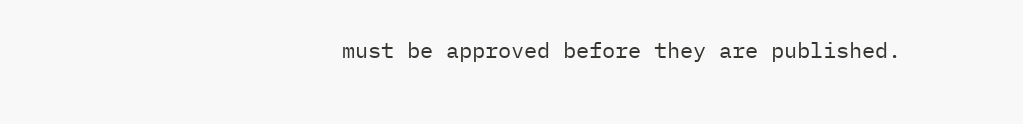must be approved before they are published.